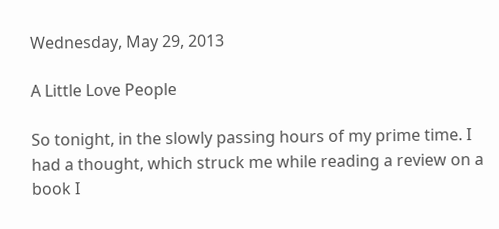Wednesday, May 29, 2013

A Little Love People

So tonight, in the slowly passing hours of my prime time. I had a thought, which struck me while reading a review on a book I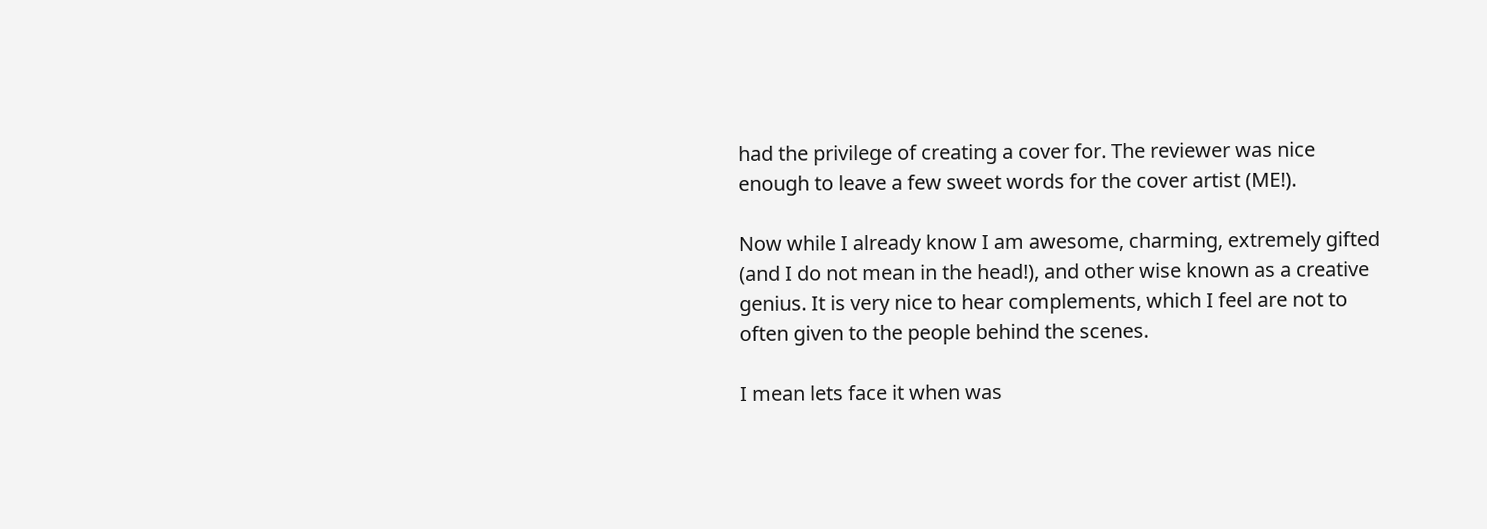had the privilege of creating a cover for. The reviewer was nice enough to leave a few sweet words for the cover artist (ME!).

Now while I already know I am awesome, charming, extremely gifted (and I do not mean in the head!), and other wise known as a creative genius. It is very nice to hear complements, which I feel are not to often given to the people behind the scenes.

I mean lets face it when was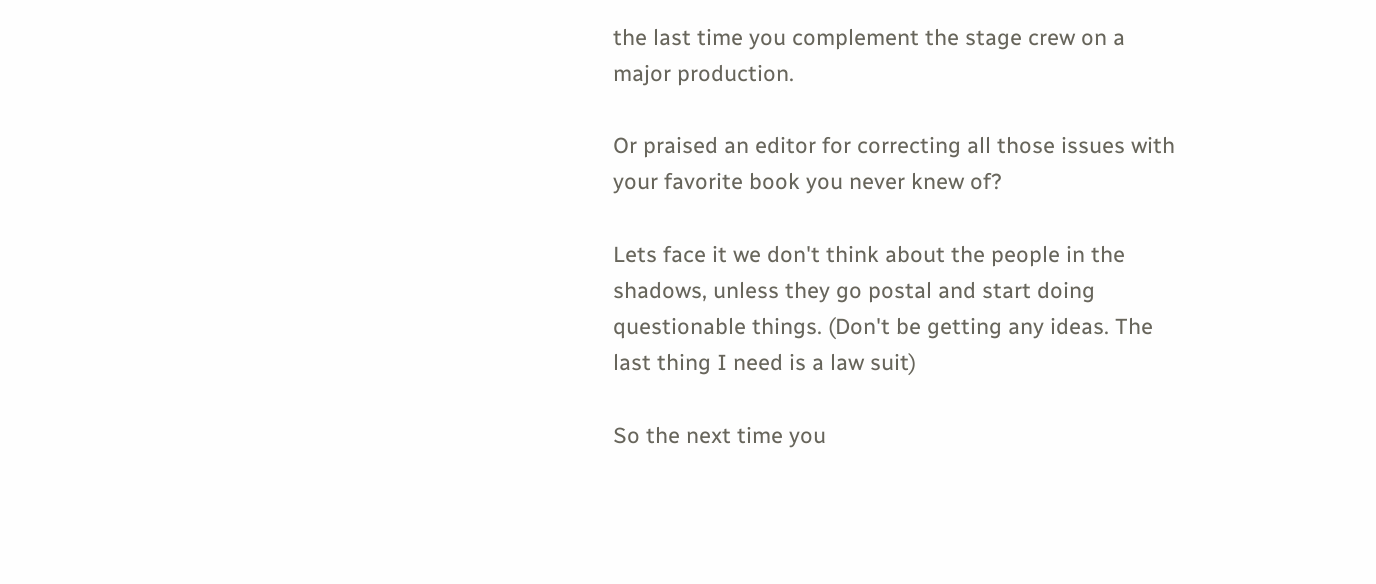the last time you complement the stage crew on a major production.

Or praised an editor for correcting all those issues with your favorite book you never knew of?

Lets face it we don't think about the people in the shadows, unless they go postal and start doing questionable things. (Don't be getting any ideas. The last thing I need is a law suit)

So the next time you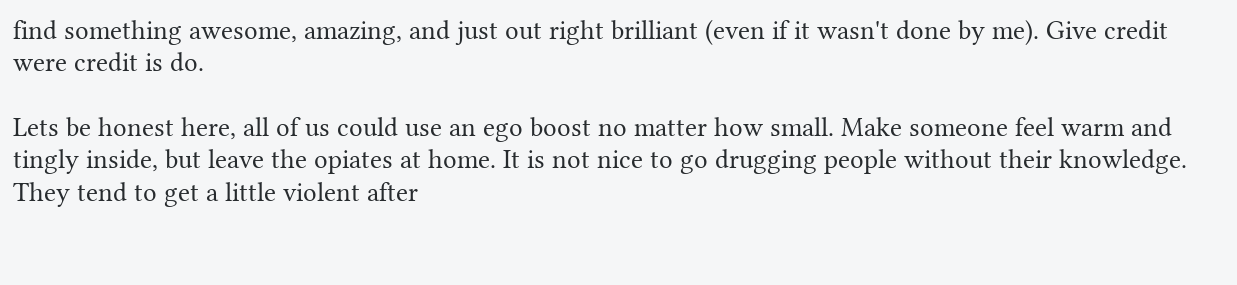find something awesome, amazing, and just out right brilliant (even if it wasn't done by me). Give credit were credit is do.

Lets be honest here, all of us could use an ego boost no matter how small. Make someone feel warm and tingly inside, but leave the opiates at home. It is not nice to go drugging people without their knowledge. They tend to get a little violent after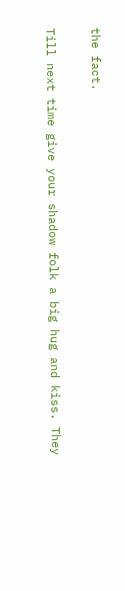the fact.

Till next time give your shadow folk a big hug and kiss. They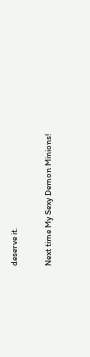deserve it.

Next time My Sexy Demon Minions!